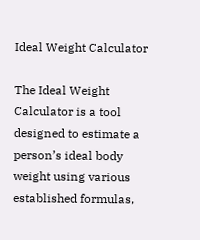Ideal Weight Calculator

The Ideal Weight Calculator is a tool designed to estimate a person’s ideal body weight using various established formulas,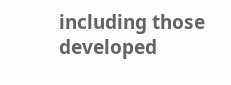including those developed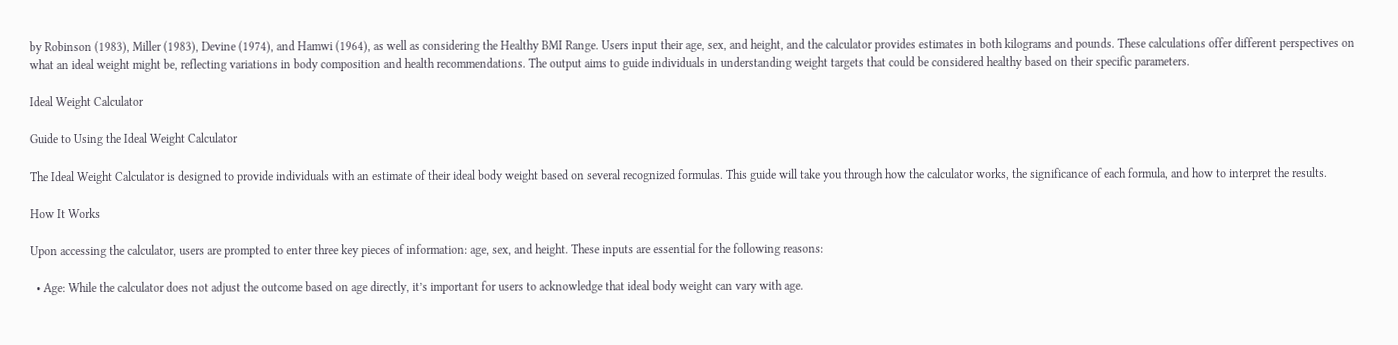by Robinson (1983), Miller (1983), Devine (1974), and Hamwi (1964), as well as considering the Healthy BMI Range. Users input their age, sex, and height, and the calculator provides estimates in both kilograms and pounds. These calculations offer different perspectives on what an ideal weight might be, reflecting variations in body composition and health recommendations. The output aims to guide individuals in understanding weight targets that could be considered healthy based on their specific parameters.

Ideal Weight Calculator

Guide to Using the Ideal Weight Calculator

The Ideal Weight Calculator is designed to provide individuals with an estimate of their ideal body weight based on several recognized formulas. This guide will take you through how the calculator works, the significance of each formula, and how to interpret the results.

How It Works

Upon accessing the calculator, users are prompted to enter three key pieces of information: age, sex, and height. These inputs are essential for the following reasons:

  • Age: While the calculator does not adjust the outcome based on age directly, it’s important for users to acknowledge that ideal body weight can vary with age.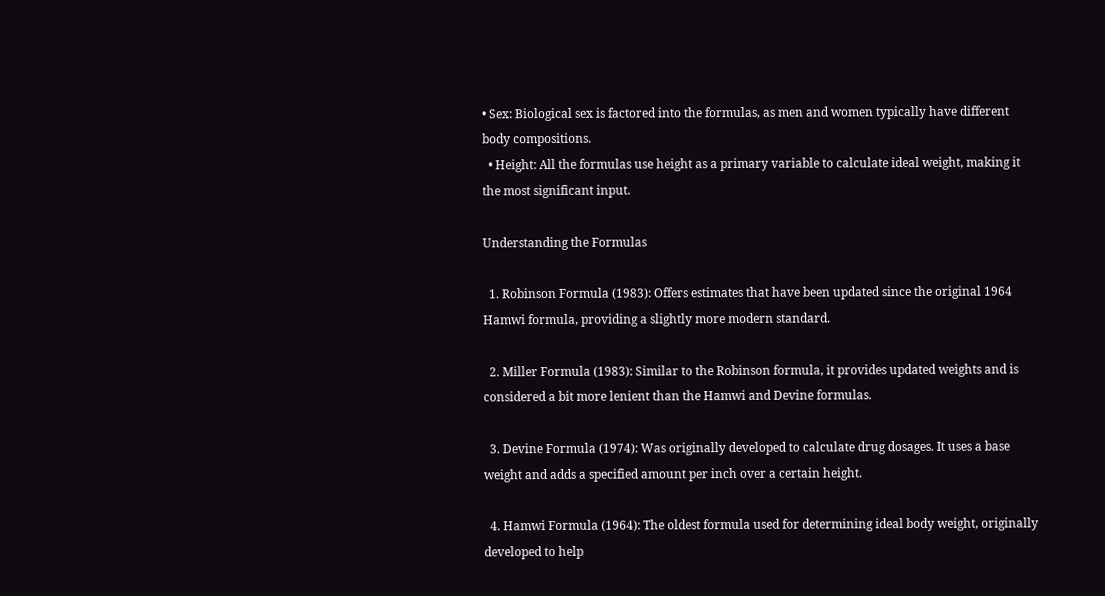• Sex: Biological sex is factored into the formulas, as men and women typically have different body compositions.
  • Height: All the formulas use height as a primary variable to calculate ideal weight, making it the most significant input.

Understanding the Formulas

  1. Robinson Formula (1983): Offers estimates that have been updated since the original 1964 Hamwi formula, providing a slightly more modern standard.

  2. Miller Formula (1983): Similar to the Robinson formula, it provides updated weights and is considered a bit more lenient than the Hamwi and Devine formulas.

  3. Devine Formula (1974): Was originally developed to calculate drug dosages. It uses a base weight and adds a specified amount per inch over a certain height.

  4. Hamwi Formula (1964): The oldest formula used for determining ideal body weight, originally developed to help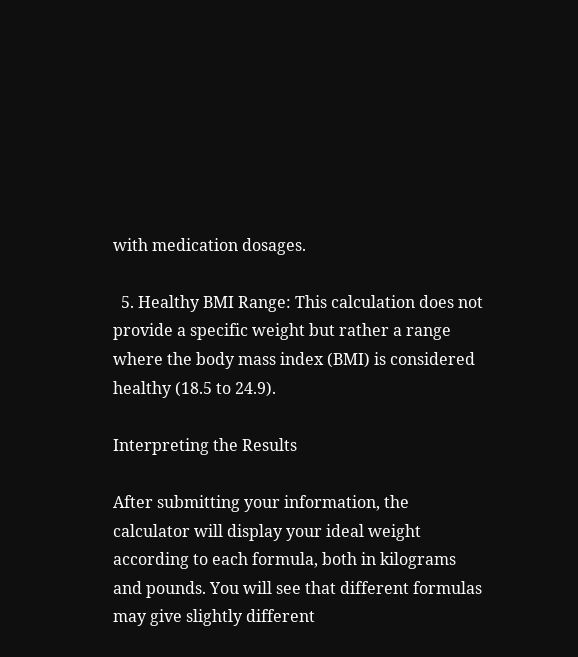with medication dosages.

  5. Healthy BMI Range: This calculation does not provide a specific weight but rather a range where the body mass index (BMI) is considered healthy (18.5 to 24.9).

Interpreting the Results

After submitting your information, the calculator will display your ideal weight according to each formula, both in kilograms and pounds. You will see that different formulas may give slightly different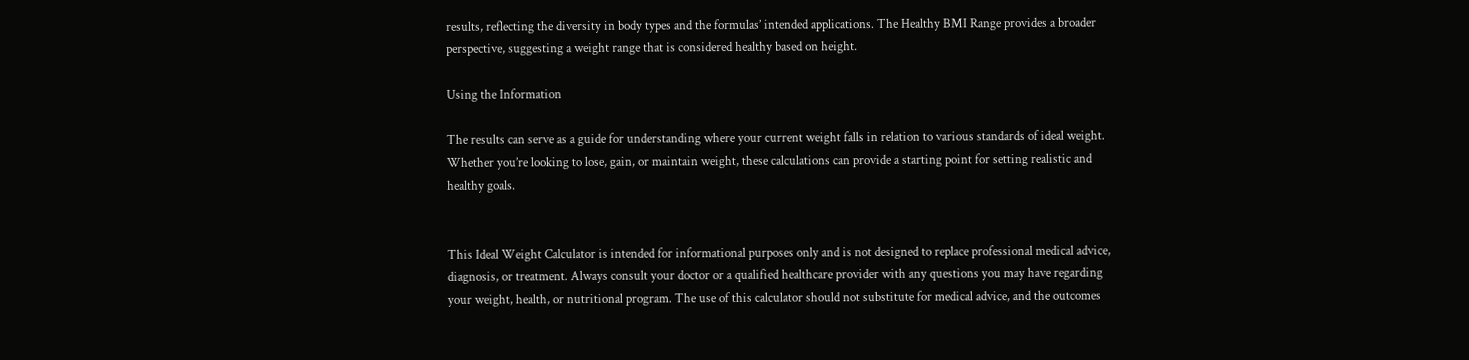results, reflecting the diversity in body types and the formulas’ intended applications. The Healthy BMI Range provides a broader perspective, suggesting a weight range that is considered healthy based on height.

Using the Information

The results can serve as a guide for understanding where your current weight falls in relation to various standards of ideal weight. Whether you’re looking to lose, gain, or maintain weight, these calculations can provide a starting point for setting realistic and healthy goals.


This Ideal Weight Calculator is intended for informational purposes only and is not designed to replace professional medical advice, diagnosis, or treatment. Always consult your doctor or a qualified healthcare provider with any questions you may have regarding your weight, health, or nutritional program. The use of this calculator should not substitute for medical advice, and the outcomes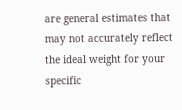are general estimates that may not accurately reflect the ideal weight for your specific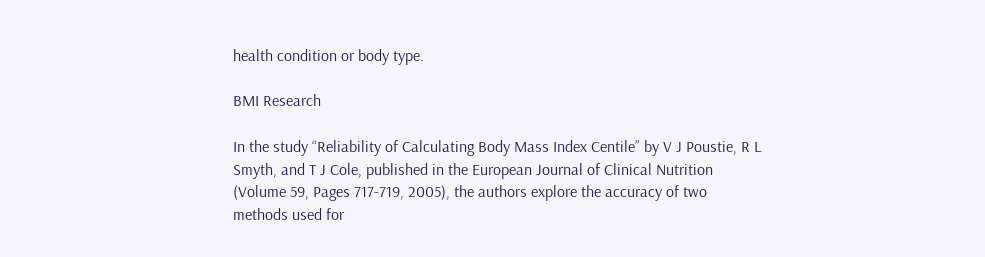health condition or body type.

BMI Research

In the study “Reliability of Calculating Body Mass Index Centile” by V J Poustie, R L Smyth, and T J Cole, published in the European Journal of Clinical Nutrition (Volume 59, Pages 717-719, 2005), the authors explore the accuracy of two methods used for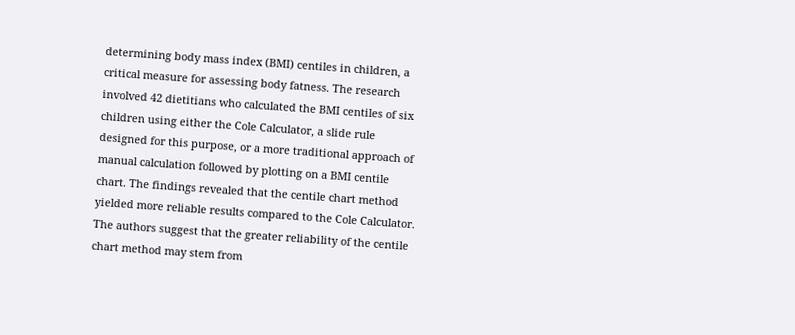determining body mass index (BMI) centiles in children, a critical measure for assessing body fatness. The research involved 42 dietitians who calculated the BMI centiles of six children using either the Cole Calculator, a slide rule designed for this purpose, or a more traditional approach of manual calculation followed by plotting on a BMI centile chart. The findings revealed that the centile chart method yielded more reliable results compared to the Cole Calculator. The authors suggest that the greater reliability of the centile chart method may stem from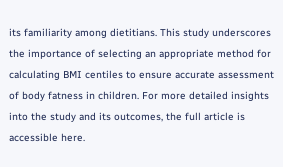its familiarity among dietitians. This study underscores the importance of selecting an appropriate method for calculating BMI centiles to ensure accurate assessment of body fatness in children. For more detailed insights into the study and its outcomes, the full article is accessible here.